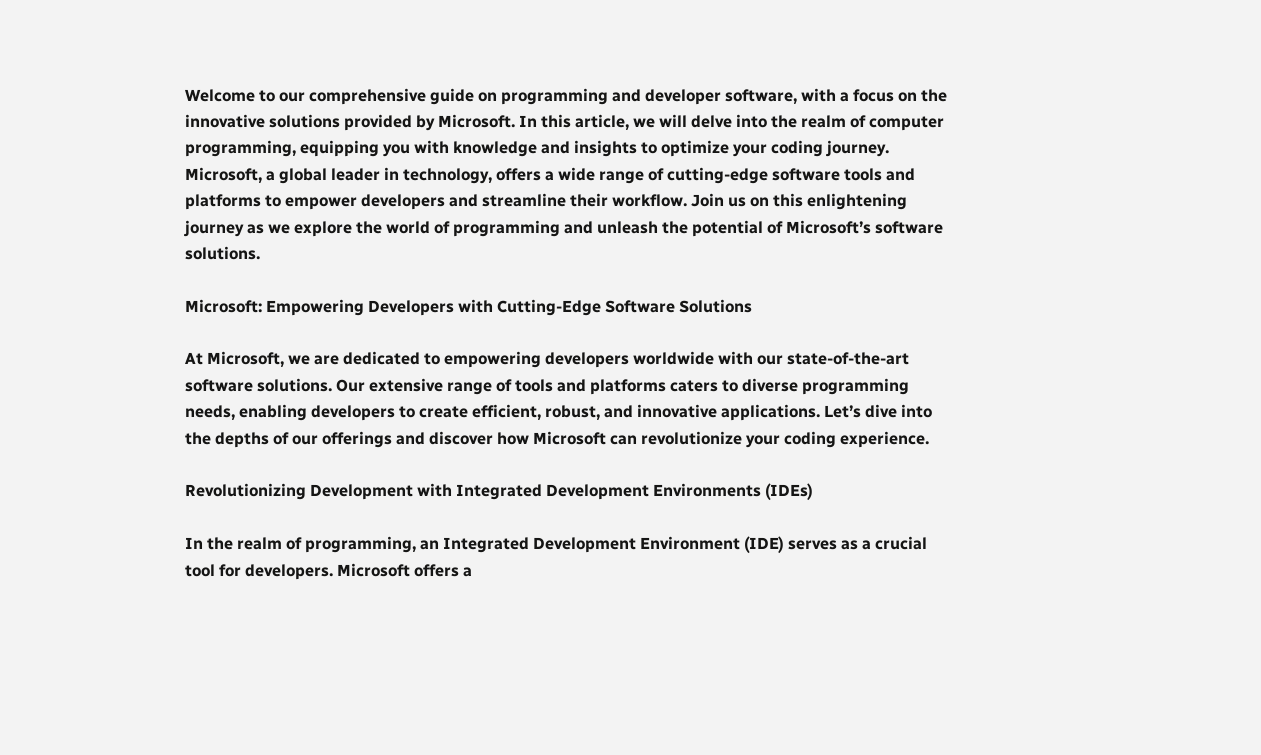Welcome to our comprehensive guide on programming and developer software, with a focus on the innovative solutions provided by Microsoft. In this article, we will delve into the realm of computer programming, equipping you with knowledge and insights to optimize your coding journey. Microsoft, a global leader in technology, offers a wide range of cutting-edge software tools and platforms to empower developers and streamline their workflow. Join us on this enlightening journey as we explore the world of programming and unleash the potential of Microsoft’s software solutions.

Microsoft: Empowering Developers with Cutting-Edge Software Solutions

At Microsoft, we are dedicated to empowering developers worldwide with our state-of-the-art software solutions. Our extensive range of tools and platforms caters to diverse programming needs, enabling developers to create efficient, robust, and innovative applications. Let’s dive into the depths of our offerings and discover how Microsoft can revolutionize your coding experience.

Revolutionizing Development with Integrated Development Environments (IDEs)

In the realm of programming, an Integrated Development Environment (IDE) serves as a crucial tool for developers. Microsoft offers a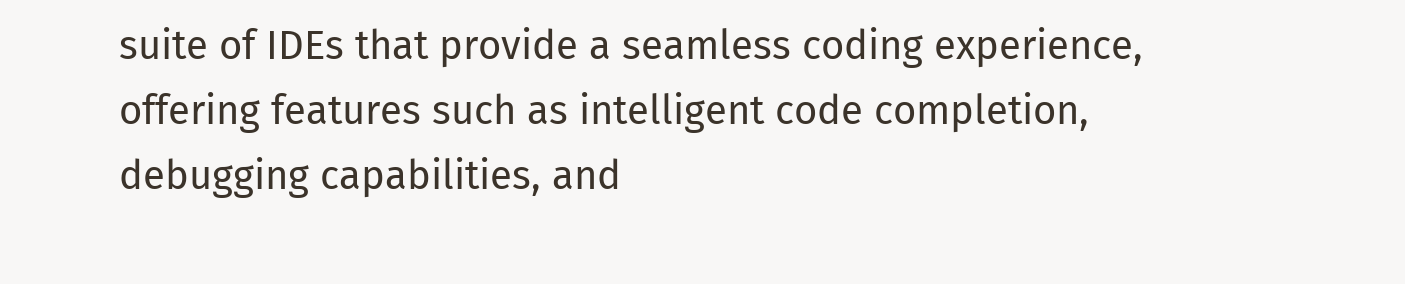suite of IDEs that provide a seamless coding experience, offering features such as intelligent code completion, debugging capabilities, and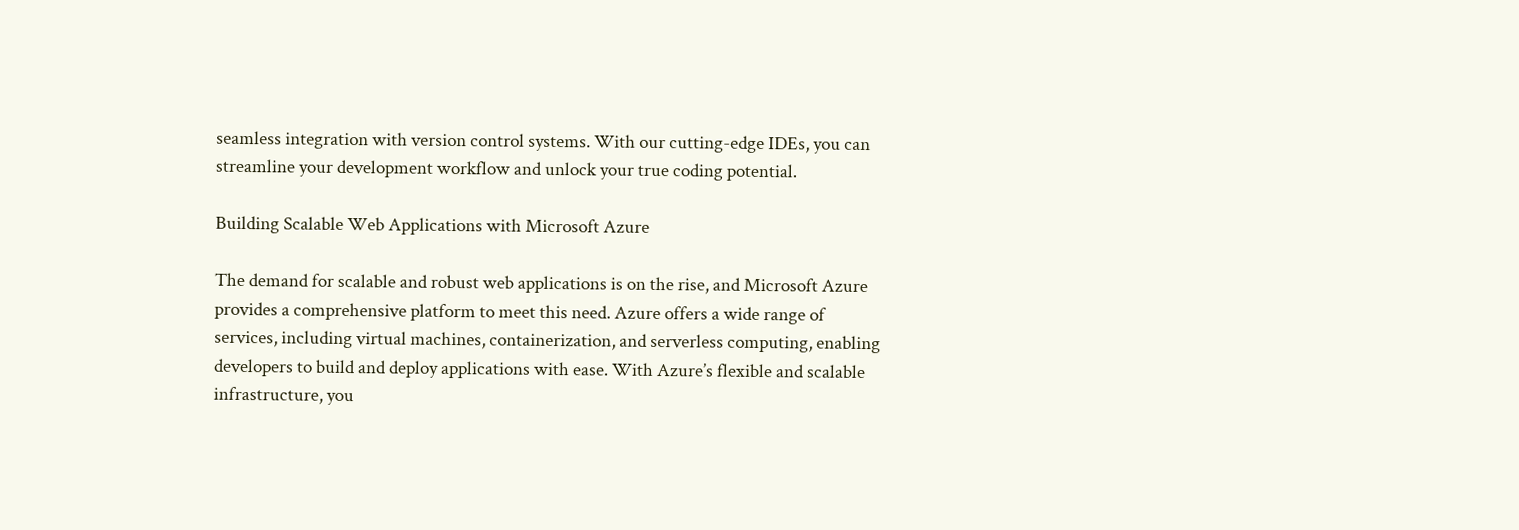seamless integration with version control systems. With our cutting-edge IDEs, you can streamline your development workflow and unlock your true coding potential.

Building Scalable Web Applications with Microsoft Azure

The demand for scalable and robust web applications is on the rise, and Microsoft Azure provides a comprehensive platform to meet this need. Azure offers a wide range of services, including virtual machines, containerization, and serverless computing, enabling developers to build and deploy applications with ease. With Azure’s flexible and scalable infrastructure, you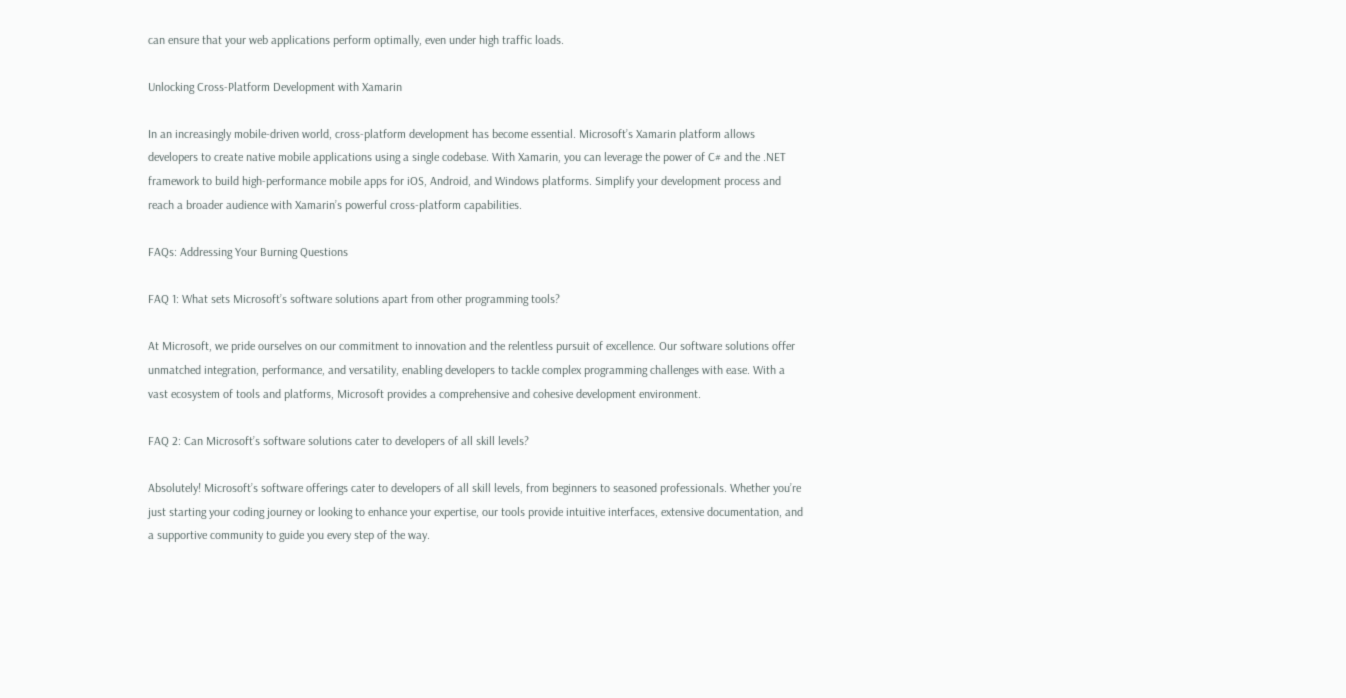can ensure that your web applications perform optimally, even under high traffic loads.

Unlocking Cross-Platform Development with Xamarin

In an increasingly mobile-driven world, cross-platform development has become essential. Microsoft’s Xamarin platform allows developers to create native mobile applications using a single codebase. With Xamarin, you can leverage the power of C# and the .NET framework to build high-performance mobile apps for iOS, Android, and Windows platforms. Simplify your development process and reach a broader audience with Xamarin’s powerful cross-platform capabilities.

FAQs: Addressing Your Burning Questions

FAQ 1: What sets Microsoft’s software solutions apart from other programming tools?

At Microsoft, we pride ourselves on our commitment to innovation and the relentless pursuit of excellence. Our software solutions offer unmatched integration, performance, and versatility, enabling developers to tackle complex programming challenges with ease. With a vast ecosystem of tools and platforms, Microsoft provides a comprehensive and cohesive development environment.

FAQ 2: Can Microsoft’s software solutions cater to developers of all skill levels?

Absolutely! Microsoft’s software offerings cater to developers of all skill levels, from beginners to seasoned professionals. Whether you’re just starting your coding journey or looking to enhance your expertise, our tools provide intuitive interfaces, extensive documentation, and a supportive community to guide you every step of the way.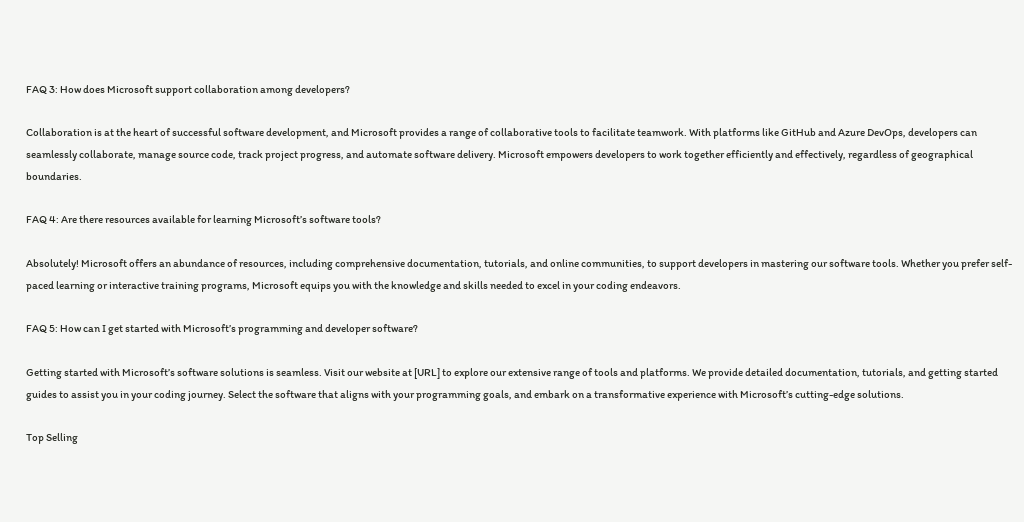FAQ 3: How does Microsoft support collaboration among developers?

Collaboration is at the heart of successful software development, and Microsoft provides a range of collaborative tools to facilitate teamwork. With platforms like GitHub and Azure DevOps, developers can seamlessly collaborate, manage source code, track project progress, and automate software delivery. Microsoft empowers developers to work together efficiently and effectively, regardless of geographical boundaries.

FAQ 4: Are there resources available for learning Microsoft’s software tools?

Absolutely! Microsoft offers an abundance of resources, including comprehensive documentation, tutorials, and online communities, to support developers in mastering our software tools. Whether you prefer self-paced learning or interactive training programs, Microsoft equips you with the knowledge and skills needed to excel in your coding endeavors.

FAQ 5: How can I get started with Microsoft’s programming and developer software?

Getting started with Microsoft’s software solutions is seamless. Visit our website at [URL] to explore our extensive range of tools and platforms. We provide detailed documentation, tutorials, and getting started guides to assist you in your coding journey. Select the software that aligns with your programming goals, and embark on a transformative experience with Microsoft’s cutting-edge solutions.

Top Selling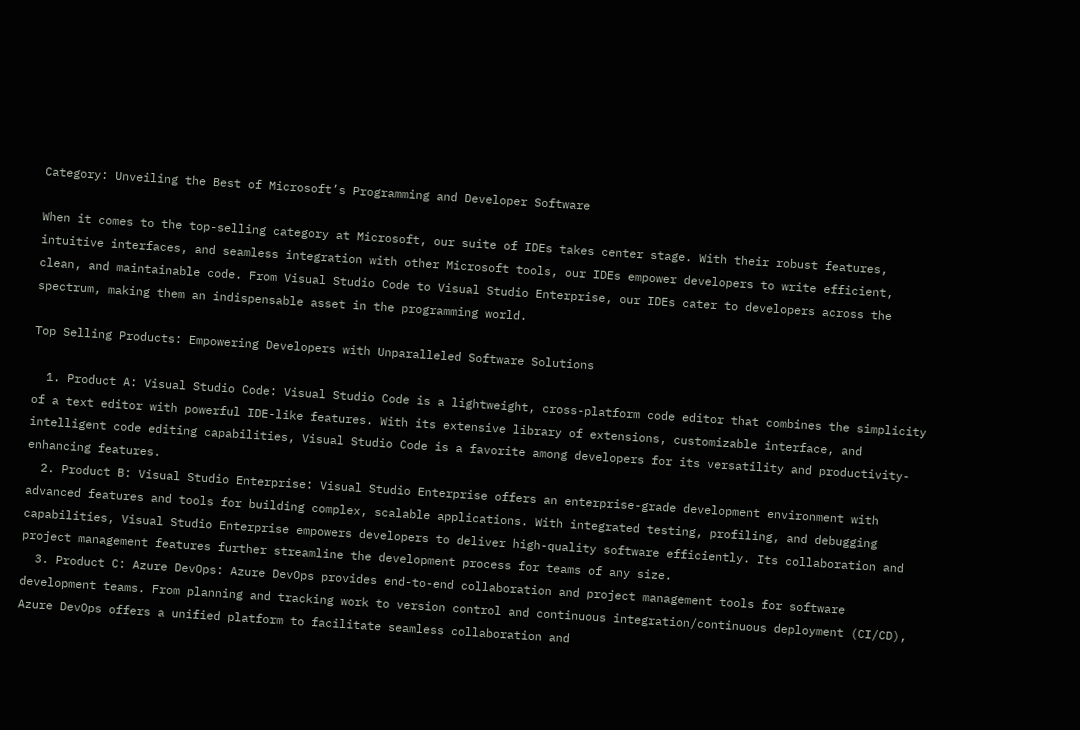Category: Unveiling the Best of Microsoft’s Programming and Developer Software

When it comes to the top-selling category at Microsoft, our suite of IDEs takes center stage. With their robust features, intuitive interfaces, and seamless integration with other Microsoft tools, our IDEs empower developers to write efficient, clean, and maintainable code. From Visual Studio Code to Visual Studio Enterprise, our IDEs cater to developers across the spectrum, making them an indispensable asset in the programming world.

Top Selling Products: Empowering Developers with Unparalleled Software Solutions

  1. Product A: Visual Studio Code: Visual Studio Code is a lightweight, cross-platform code editor that combines the simplicity of a text editor with powerful IDE-like features. With its extensive library of extensions, customizable interface, and intelligent code editing capabilities, Visual Studio Code is a favorite among developers for its versatility and productivity-enhancing features.
  2. Product B: Visual Studio Enterprise: Visual Studio Enterprise offers an enterprise-grade development environment with advanced features and tools for building complex, scalable applications. With integrated testing, profiling, and debugging capabilities, Visual Studio Enterprise empowers developers to deliver high-quality software efficiently. Its collaboration and project management features further streamline the development process for teams of any size.
  3. Product C: Azure DevOps: Azure DevOps provides end-to-end collaboration and project management tools for software development teams. From planning and tracking work to version control and continuous integration/continuous deployment (CI/CD), Azure DevOps offers a unified platform to facilitate seamless collaboration and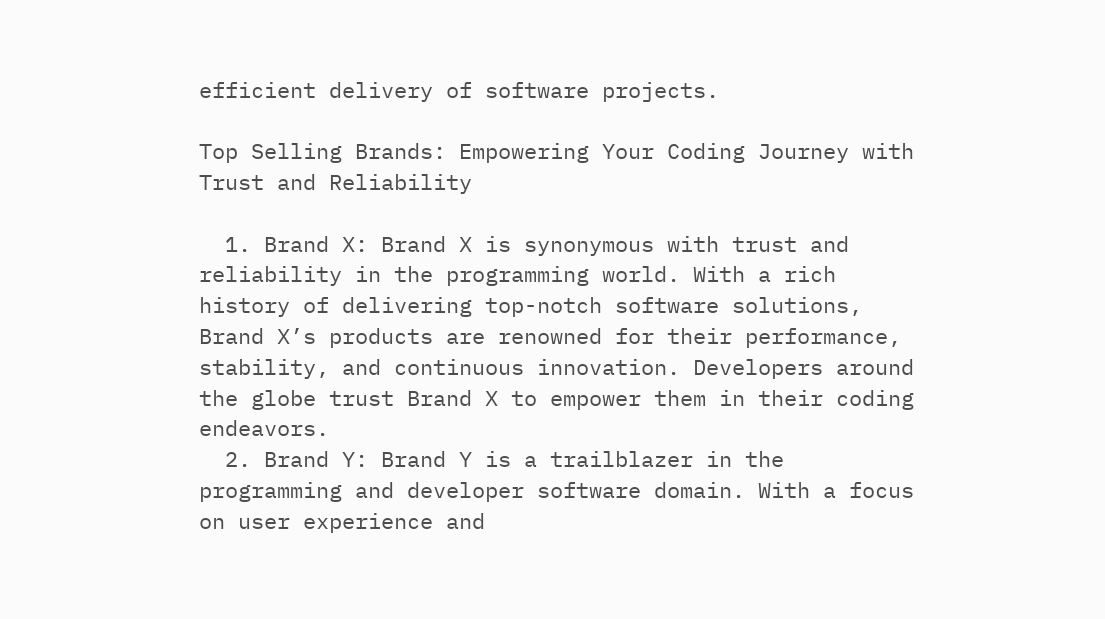efficient delivery of software projects.

Top Selling Brands: Empowering Your Coding Journey with Trust and Reliability

  1. Brand X: Brand X is synonymous with trust and reliability in the programming world. With a rich history of delivering top-notch software solutions, Brand X’s products are renowned for their performance, stability, and continuous innovation. Developers around the globe trust Brand X to empower them in their coding endeavors.
  2. Brand Y: Brand Y is a trailblazer in the programming and developer software domain. With a focus on user experience and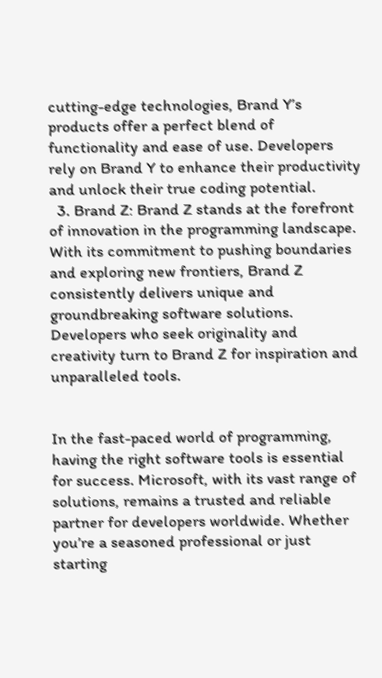cutting-edge technologies, Brand Y’s products offer a perfect blend of functionality and ease of use. Developers rely on Brand Y to enhance their productivity and unlock their true coding potential.
  3. Brand Z: Brand Z stands at the forefront of innovation in the programming landscape. With its commitment to pushing boundaries and exploring new frontiers, Brand Z consistently delivers unique and groundbreaking software solutions. Developers who seek originality and creativity turn to Brand Z for inspiration and unparalleled tools.


In the fast-paced world of programming, having the right software tools is essential for success. Microsoft, with its vast range of solutions, remains a trusted and reliable partner for developers worldwide. Whether you’re a seasoned professional or just starting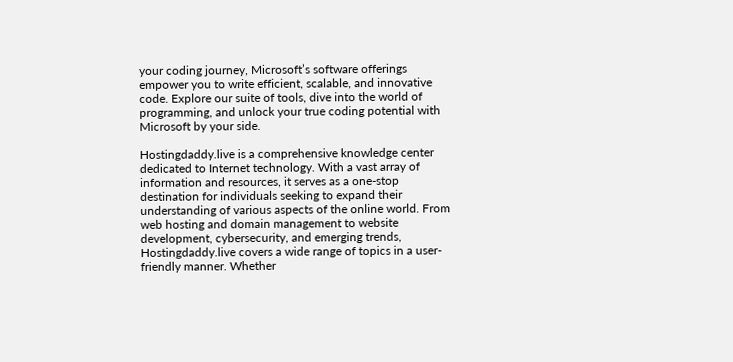your coding journey, Microsoft’s software offerings empower you to write efficient, scalable, and innovative code. Explore our suite of tools, dive into the world of programming, and unlock your true coding potential with Microsoft by your side.

Hostingdaddy.live is a comprehensive knowledge center dedicated to Internet technology. With a vast array of information and resources, it serves as a one-stop destination for individuals seeking to expand their understanding of various aspects of the online world. From web hosting and domain management to website development, cybersecurity, and emerging trends, Hostingdaddy.live covers a wide range of topics in a user-friendly manner. Whether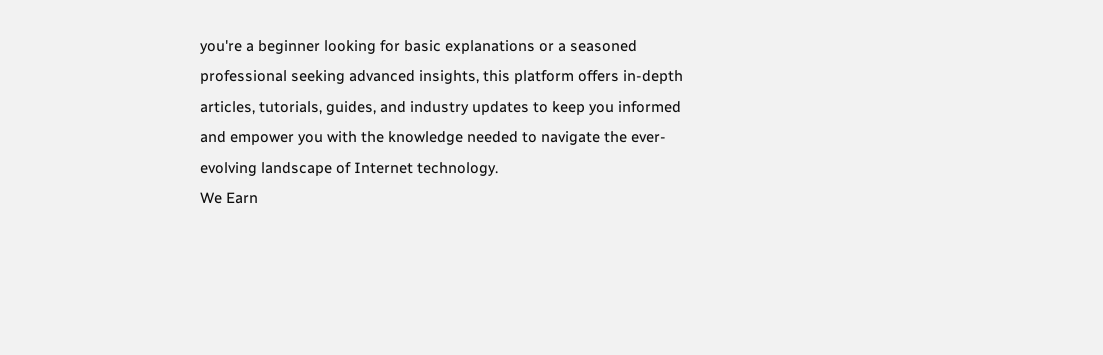you're a beginner looking for basic explanations or a seasoned professional seeking advanced insights, this platform offers in-depth articles, tutorials, guides, and industry updates to keep you informed and empower you with the knowledge needed to navigate the ever-evolving landscape of Internet technology.
We Earn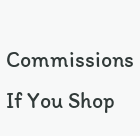Commissions If You Shop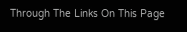Through The Links On This Page